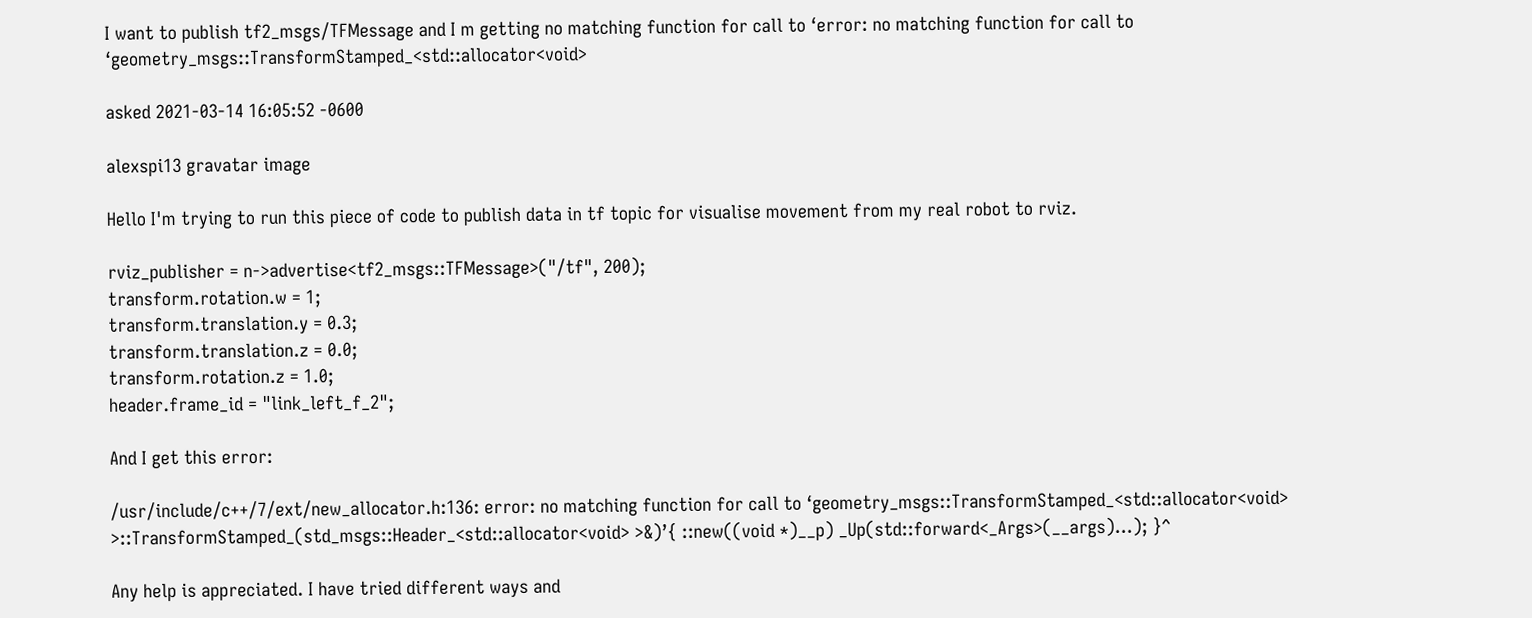I want to publish tf2_msgs/TFMessage and I m getting no matching function for call to ‘error: no matching function for call to ‘geometry_msgs::TransformStamped_<std::allocator<void>

asked 2021-03-14 16:05:52 -0600

alexspi13 gravatar image

Hello I'm trying to run this piece of code to publish data in tf topic for visualise movement from my real robot to rviz.

rviz_publisher = n->advertise<tf2_msgs::TFMessage>("/tf", 200);
transform.rotation.w = 1;
transform.translation.y = 0.3;
transform.translation.z = 0.0;
transform.rotation.z = 1.0;
header.frame_id = "link_left_f_2";

And I get this error:

/usr/include/c++/7/ext/new_allocator.h:136: error: no matching function for call to ‘geometry_msgs::TransformStamped_<std::allocator<void> >::TransformStamped_(std_msgs::Header_<std::allocator<void> >&)’{ ::new((void *)__p) _Up(std::forward<_Args>(__args)...); }^

Any help is appreciated. I have tried different ways and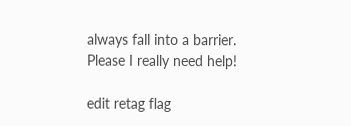always fall into a barrier. Please I really need help!

edit retag flag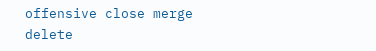offensive close merge delete